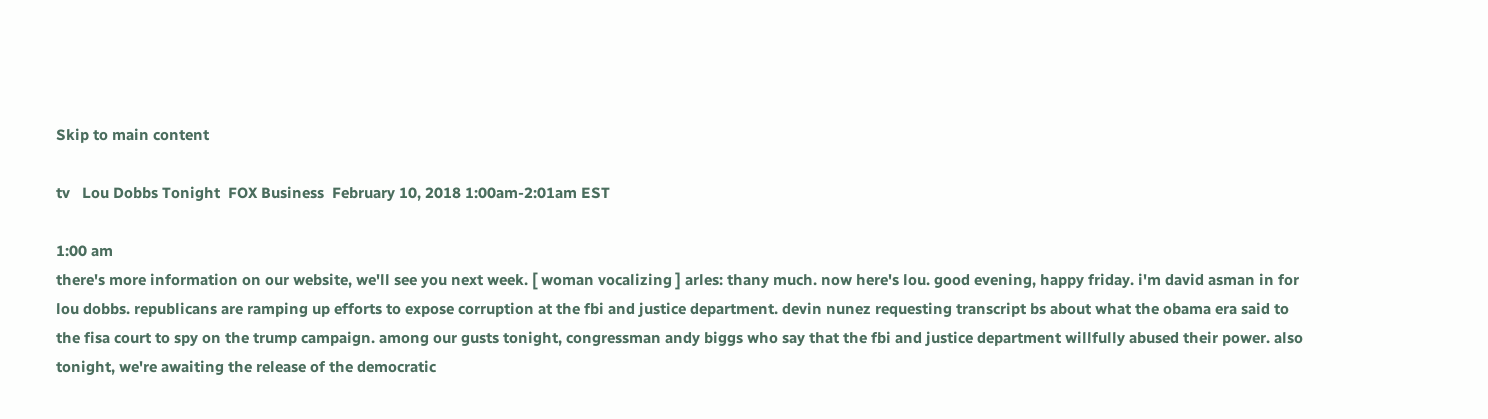Skip to main content

tv   Lou Dobbs Tonight  FOX Business  February 10, 2018 1:00am-2:01am EST

1:00 am
there's more information on our website, we'll see you next week. [ woman vocalizing ] arles: thany much. now here's lou. good evening, happy friday. i'm david asman in for lou dobbs. republicans are ramping up efforts to expose corruption at the fbi and justice department. devin nunez requesting transcript bs about what the obama era said to the fisa court to spy on the trump campaign. among our gusts tonight, congressman andy biggs who say that the fbi and justice department willfully abused their power. also tonight, we're awaiting the release of the democratic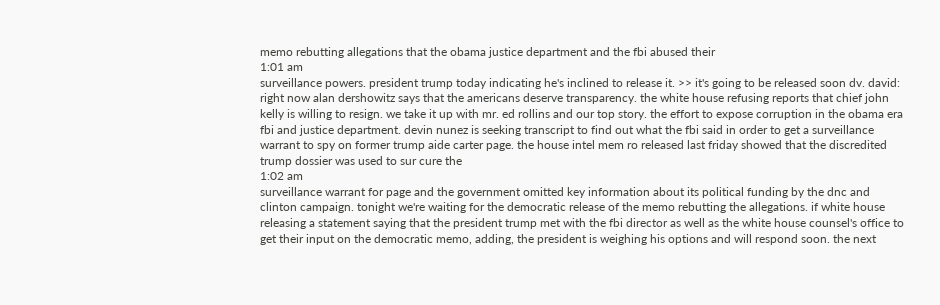memo rebutting allegations that the obama justice department and the fbi abused their
1:01 am
surveillance powers. president trump today indicating he's inclined to release it. >> it's going to be released soon dv. david: right now alan dershowitz says that the americans deserve transparency. the white house refusing reports that chief john kelly is willing to resign. we take it up with mr. ed rollins and our top story. the effort to expose corruption in the obama era fbi and justice department. devin nunez is seeking transcript to find out what the fbi said in order to get a surveillance warrant to spy on former trump aide carter page. the house intel mem ro released last friday showed that the discredited trump dossier was used to sur cure the
1:02 am
surveillance warrant for page and the government omitted key information about its political funding by the dnc and clinton campaign. tonight we're waiting for the democratic release of the memo rebutting the allegations. if white house releasing a statement saying that the president trump met with the fbi director as well as the white house counsel's office to get their input on the democratic memo, adding, the president is weighing his options and will respond soon. the next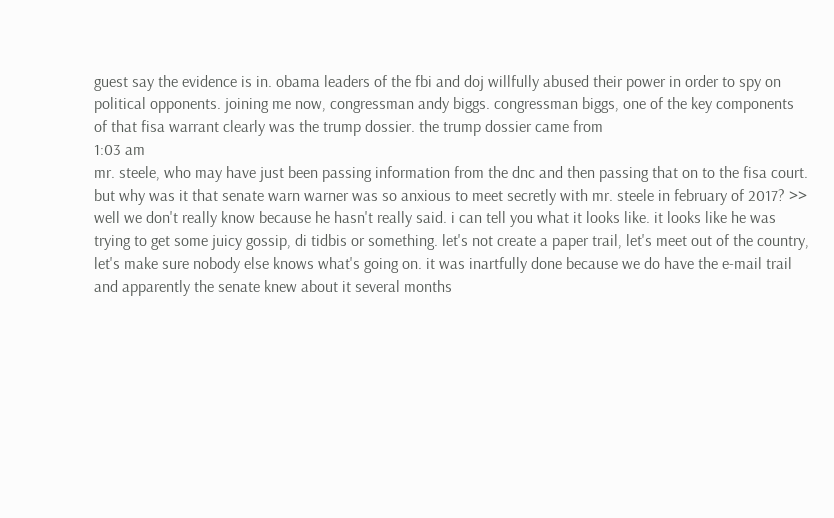guest say the evidence is in. obama leaders of the fbi and doj willfully abused their power in order to spy on political opponents. joining me now, congressman andy biggs. congressman biggs, one of the key components of that fisa warrant clearly was the trump dossier. the trump dossier came from
1:03 am
mr. steele, who may have just been passing information from the dnc and then passing that on to the fisa court. but why was it that senate warn warner was so anxious to meet secretly with mr. steele in february of 2017? >> well we don't really know because he hasn't really said. i can tell you what it looks like. it looks like he was trying to get some juicy gossip, di tidbis or something. let's not create a paper trail, let's meet out of the country, let's make sure nobody else knows what's going on. it was inartfully done because we do have the e-mail trail and apparently the senate knew about it several months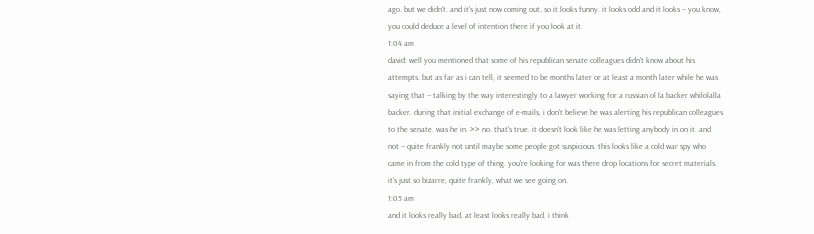ago. but we didn't. and it's just now coming out. so it looks funny. it looks odd and it looks -- you know, you could deduce a level of intention there if you look at it.
1:04 am
david: well you mentioned that some of his republican senate colleagues didn't know about his attempts. but as far as i can tell, it seemed to be months later or at least a month later while he was saying that -- talking by the way interestingly to a lawyer working for a russian ol la backer whilolalla backer. during that initial exchange of e-mails, i don't believe he was alerting his republican colleagues to the senate. was he in. >> no. that's true. it doesn't look like he was letting anybody in on it. and not -- quite frankly not until maybe some people got suspicious. this looks like a cold war spy who came in from the cold type of thing. you're looking for was there drop locations for secret materials. it's just so bizarre, quite frankly, what we see going on.
1:05 am
and it looks really bad, at least looks really bad. i think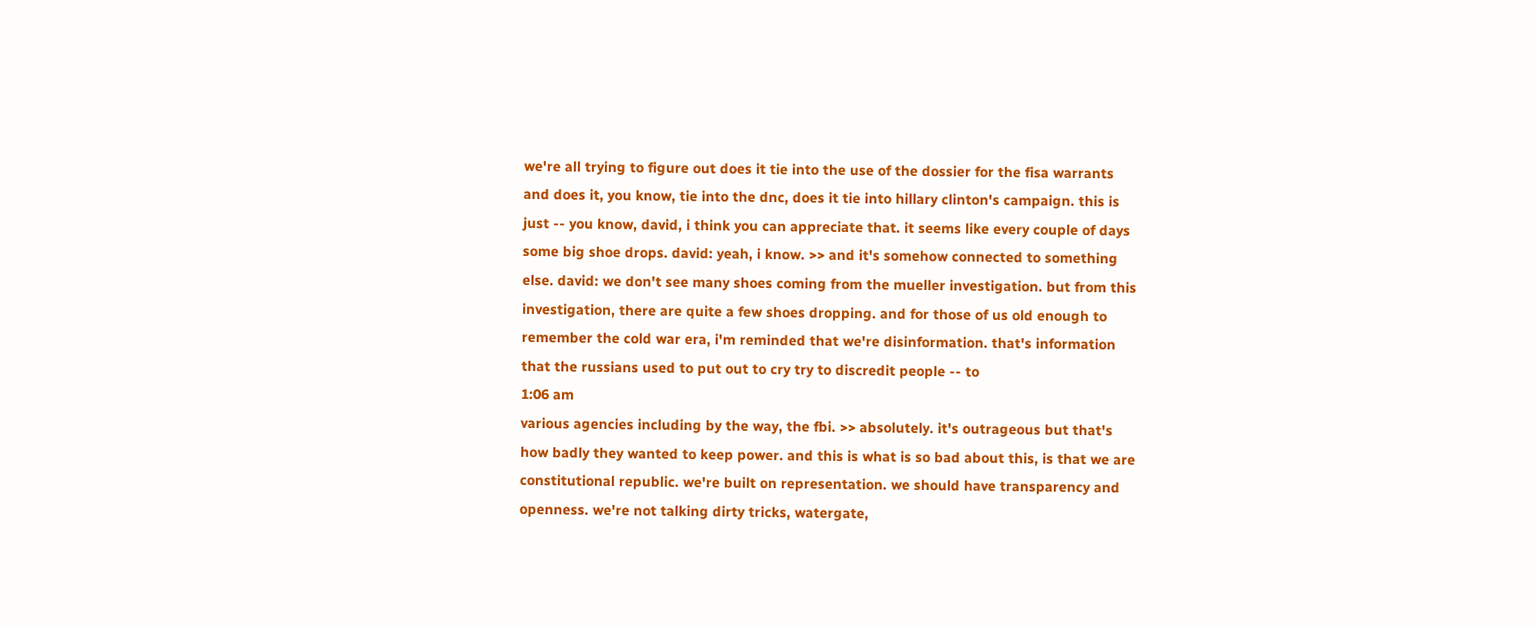we're all trying to figure out does it tie into the use of the dossier for the fisa warrants and does it, you know, tie into the dnc, does it tie into hillary clinton's campaign. this is just -- you know, david, i think you can appreciate that. it seems like every couple of days some big shoe drops. david: yeah, i know. >> and it's somehow connected to something else. david: we don't see many shoes coming from the mueller investigation. but from this investigation, there are quite a few shoes dropping. and for those of us old enough to remember the cold war era, i'm reminded that we're disinformation. that's information that the russians used to put out to cry try to discredit people -- to
1:06 am
various agencies including by the way, the fbi. >> absolutely. it's outrageous but that's how badly they wanted to keep power. and this is what is so bad about this, is that we are constitutional republic. we're built on representation. we should have transparency and openness. we're not talking dirty tricks, watergate,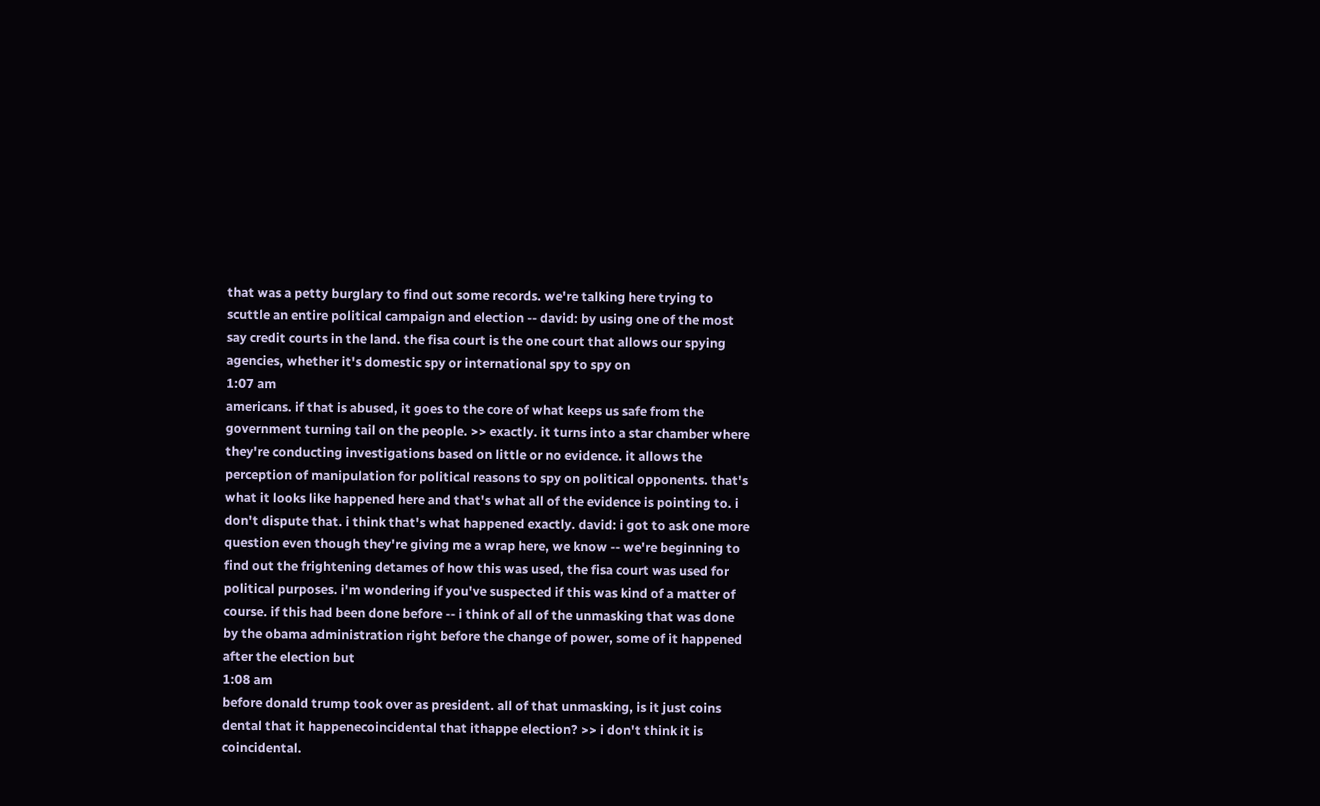that was a petty burglary to find out some records. we're talking here trying to scuttle an entire political campaign and election -- david: by using one of the most say credit courts in the land. the fisa court is the one court that allows our spying agencies, whether it's domestic spy or international spy to spy on
1:07 am
americans. if that is abused, it goes to the core of what keeps us safe from the government turning tail on the people. >> exactly. it turns into a star chamber where they're conducting investigations based on little or no evidence. it allows the perception of manipulation for political reasons to spy on political opponents. that's what it looks like happened here and that's what all of the evidence is pointing to. i don't dispute that. i think that's what happened exactly. david: i got to ask one more question even though they're giving me a wrap here, we know -- we're beginning to find out the frightening detames of how this was used, the fisa court was used for political purposes. i'm wondering if you've suspected if this was kind of a matter of course. if this had been done before -- i think of all of the unmasking that was done by the obama administration right before the change of power, some of it happened after the election but
1:08 am
before donald trump took over as president. all of that unmasking, is it just coins dental that it happenecoincidental that ithappe election? >> i don't think it is coincidental.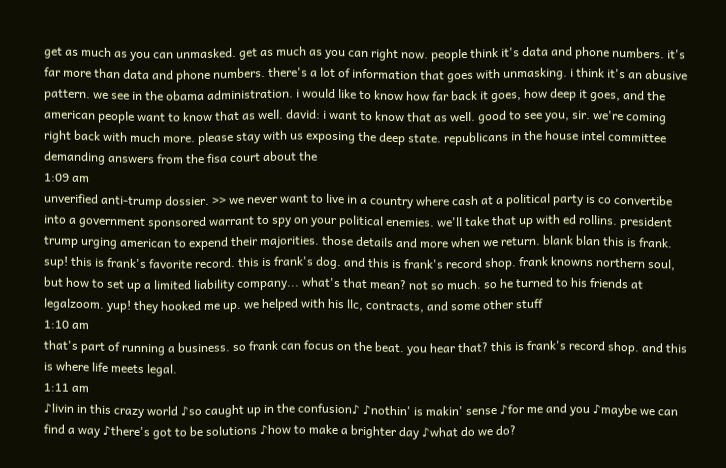get as much as you can unmasked. get as much as you can right now. people think it's data and phone numbers. it's far more than data and phone numbers. there's a lot of information that goes with unmasking. i think it's an abusive pattern. we see in the obama administration. i would like to know how far back it goes, how deep it goes, and the american people want to know that as well. david: i want to know that as well. good to see you, sir. we're coming right back with much more. please stay with us exposing the deep state. republicans in the house intel committee demanding answers from the fisa court about the
1:09 am
unverified anti-trump dossier. >> we never want to live in a country where cash at a political party is co convertibe into a government sponsored warrant to spy on your political enemies. we'll take that up with ed rollins. president trump urging american to expend their majorities. those details and more when we return. blank blan this is frank. sup! this is frank's favorite record. this is frank's dog. and this is frank's record shop. frank knowns northern soul, but how to set up a limited liability company... what's that mean? not so much. so he turned to his friends at legalzoom. yup! they hooked me up. we helped with his llc, contracts, and some other stuff
1:10 am
that's part of running a business. so frank can focus on the beat. you hear that? this is frank's record shop. and this is where life meets legal.
1:11 am
♪livin in this crazy world ♪so caught up in the confusion♪ ♪nothin' is makin' sense ♪for me and you ♪maybe we can find a way ♪there's got to be solutions ♪how to make a brighter day ♪what do we do?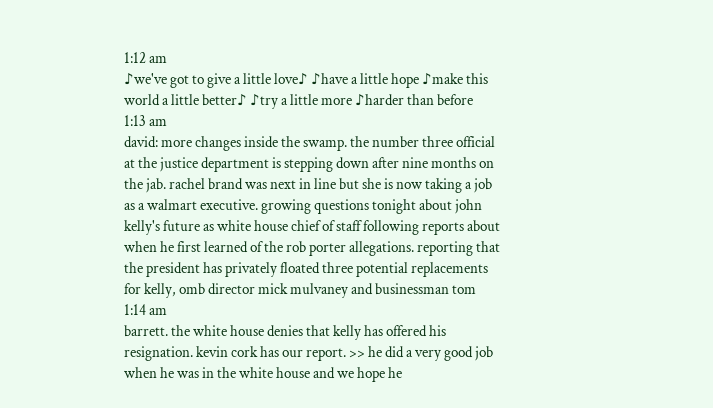1:12 am
♪we've got to give a little love♪ ♪have a little hope ♪make this world a little better♪ ♪try a little more ♪harder than before
1:13 am
david: more changes inside the swamp. the number three official at the justice department is stepping down after nine months on the jab. rachel brand was next in line but she is now taking a job as a walmart executive. growing questions tonight about john kelly's future as white house chief of staff following reports about when he first learned of the rob porter allegations. reporting that the president has privately floated three potential replacements for kelly, omb director mick mulvaney and businessman tom
1:14 am
barrett. the white house denies that kelly has offered his resignation. kevin cork has our report. >> he did a very good job when he was in the white house and we hope he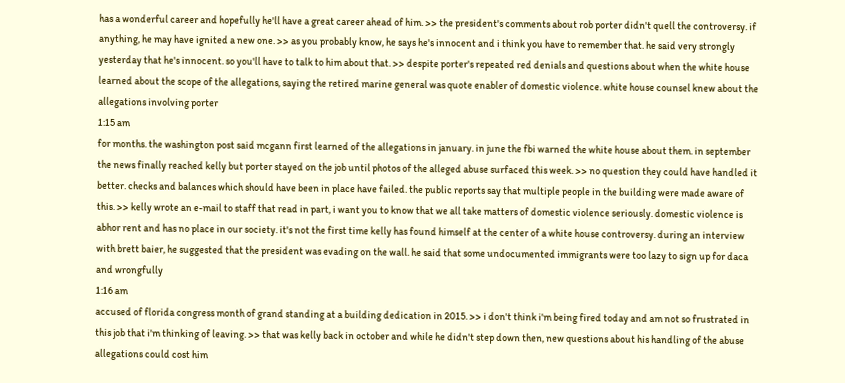has a wonderful career and hopefully he'll have a great career ahead of him. >> the president's comments about rob porter didn't quell the controversy. if anything, he may have ignited a new one. >> as you probably know, he says he's innocent and i think you have to remember that. he said very strongly yesterday that he's innocent. so you'll have to talk to him about that. >> despite porter's repeated red denials and questions about when the white house learned about the scope of the allegations, saying the retired marine general was quote enabler of domestic violence. white house counsel knew about the allegations involving porter
1:15 am
for months. the washington post said mcgann first learned of the allegations in january. in june the fbi warned the white house about them. in september the news finally reached kelly but porter stayed on the job until photos of the alleged abuse surfaced this week. >> no question they could have handled it better. checks and balances which should have been in place have failed. the public reports say that multiple people in the building were made aware of this. >> kelly wrote an e-mail to staff that read in part, i want you to know that we all take matters of domestic violence seriously. domestic violence is abhor rent and has no place in our society. it's not the first time kelly has found himself at the center of a white house controversy. during an interview with brett baier, he suggested that the president was evading on the wall. he said that some undocumented immigrants were too lazy to sign up for daca and wrongfully
1:16 am
accused of florida congress month of grand standing at a building dedication in 2015. >> i don't think i'm being fired today and am not so frustrated in this job that i'm thinking of leaving. >> that was kelly back in october and while he didn't step down then, new questions about his handling of the abuse allegations could cost him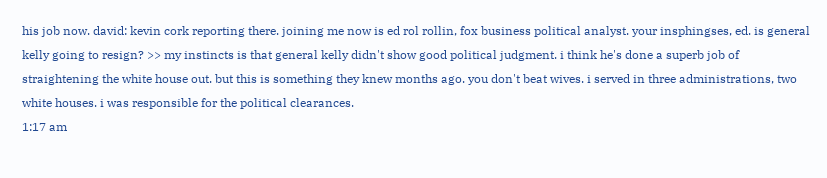his job now. david: kevin cork reporting there. joining me now is ed rol rollin, fox business political analyst. your insphingses, ed. is general kelly going to resign? >> my instincts is that general kelly didn't show good political judgment. i think he's done a superb job of straightening the white house out. but this is something they knew months ago. you don't beat wives. i served in three administrations, two white houses. i was responsible for the political clearances.
1:17 am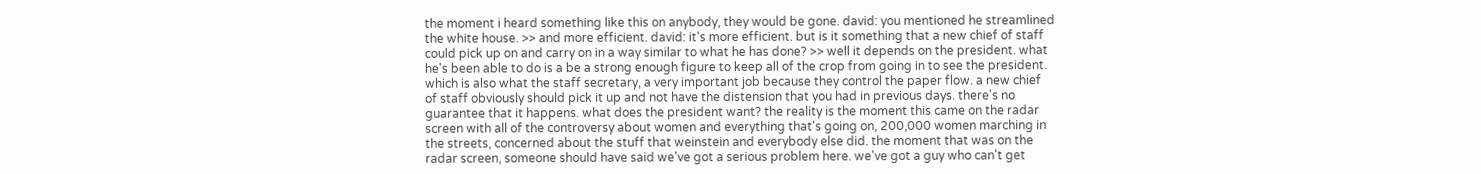the moment i heard something like this on anybody, they would be gone. david: you mentioned he streamlined the white house. >> and more efficient. david: it's more efficient. but is it something that a new chief of staff could pick up on and carry on in a way similar to what he has done? >> well it depends on the president. what he's been able to do is a be a strong enough figure to keep all of the crop from going in to see the president. which is also what the staff secretary, a very important job because they control the paper flow. a new chief of staff obviously should pick it up and not have the distension that you had in previous days. there's no guarantee that it happens. what does the president want? the reality is the moment this came on the radar screen with all of the controversy about women and everything that's going on, 200,000 women marching in the streets, concerned about the stuff that weinstein and everybody else did. the moment that was on the radar screen, someone should have said we've got a serious problem here. we've got a guy who can't get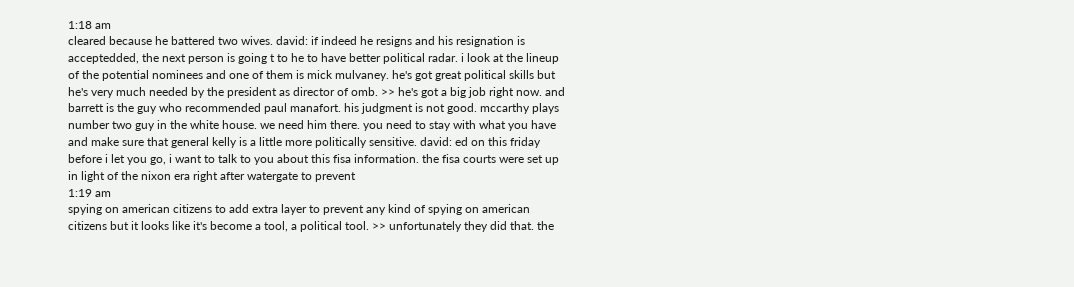1:18 am
cleared because he battered two wives. david: if indeed he resigns and his resignation is acceptedded, the next person is going t to he to have better political radar. i look at the lineup of the potential nominees and one of them is mick mulvaney. he's got great political skills but he's very much needed by the president as director of omb. >> he's got a big job right now. and barrett is the guy who recommended paul manafort. his judgment is not good. mccarthy plays number two guy in the white house. we need him there. you need to stay with what you have and make sure that general kelly is a little more politically sensitive. david: ed on this friday before i let you go, i want to talk to you about this fisa information. the fisa courts were set up in light of the nixon era right after watergate to prevent
1:19 am
spying on american citizens to add extra layer to prevent any kind of spying on american citizens but it looks like it's become a tool, a political tool. >> unfortunately they did that. the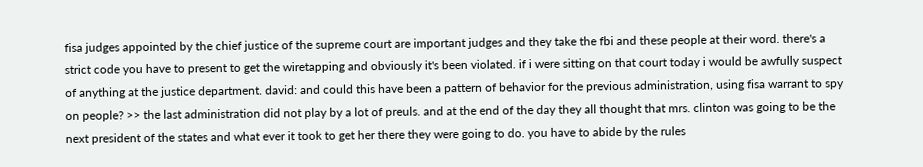fisa judges appointed by the chief justice of the supreme court are important judges and they take the fbi and these people at their word. there's a strict code you have to present to get the wiretapping and obviously it's been violated. if i were sitting on that court today i would be awfully suspect of anything at the justice department. david: and could this have been a pattern of behavior for the previous administration, using fisa warrant to spy on people? >> the last administration did not play by a lot of preuls. and at the end of the day they all thought that mrs. clinton was going to be the next president of the states and what ever it took to get her there they were going to do. you have to abide by the rules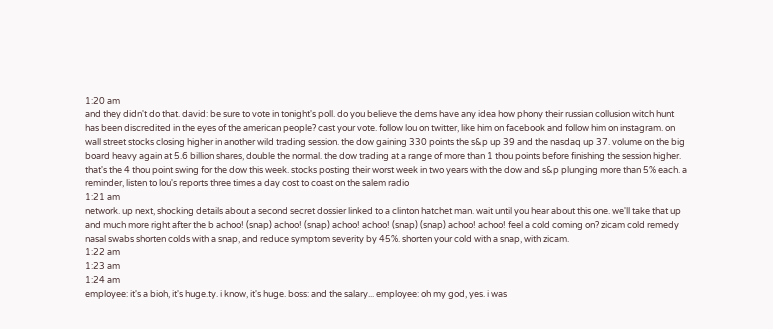1:20 am
and they didn't do that. david: be sure to vote in tonight's poll. do you believe the dems have any idea how phony their russian collusion witch hunt has been discredited in the eyes of the american people? cast your vote. follow lou on twitter, like him on facebook and follow him on instagram. on wall street stocks closing higher in another wild trading session. the dow gaining 330 points the s&p up 39 and the nasdaq up 37. volume on the big board heavy again at 5.6 billion shares, double the normal. the dow trading at a range of more than 1 thou points before finishing the session higher. that's the 4 thou point swing for the dow this week. stocks posting their worst week in two years with the dow and s&p plunging more than 5% each. a reminder, listen to lou's reports three times a day cost to coast on the salem radio
1:21 am
network. up next, shocking details about a second secret dossier linked to a clinton hatchet man. wait until you hear about this one. we'll take that up and much more right after the b achoo! (snap) achoo! (snap) achoo! achoo! (snap) (snap) achoo! achoo! feel a cold coming on? zicam cold remedy nasal swabs shorten colds with a snap, and reduce symptom severity by 45%. shorten your cold with a snap, with zicam.
1:22 am
1:23 am
1:24 am
employee: it's a bioh, it's huge.ty. i know, it's huge. boss: and the salary... employee: oh my god, yes. i was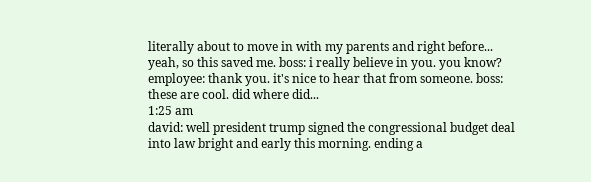literally about to move in with my parents and right before... yeah, so this saved me. boss: i really believe in you. you know? employee: thank you. it's nice to hear that from someone. boss: these are cool. did where did...
1:25 am
david: well president trump signed the congressional budget deal into law bright and early this morning. ending a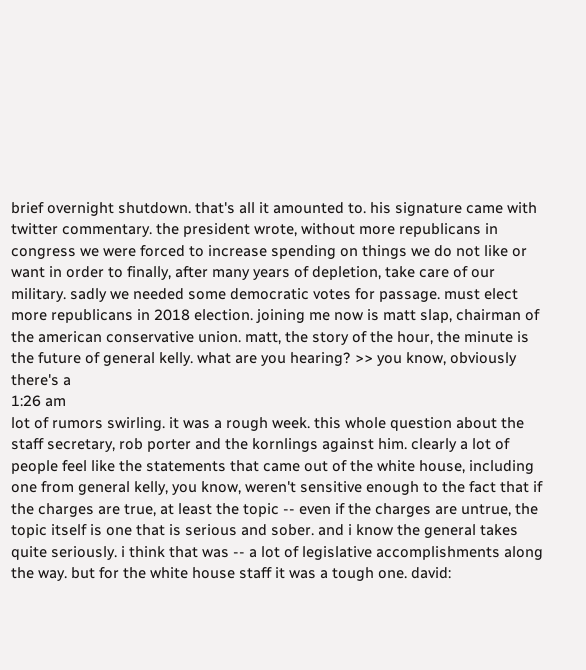brief overnight shutdown. that's all it amounted to. his signature came with twitter commentary. the president wrote, without more republicans in congress we were forced to increase spending on things we do not like or want in order to finally, after many years of depletion, take care of our military. sadly we needed some democratic votes for passage. must elect more republicans in 2018 election. joining me now is matt slap, chairman of the american conservative union. matt, the story of the hour, the minute is the future of general kelly. what are you hearing? >> you know, obviously there's a
1:26 am
lot of rumors swirling. it was a rough week. this whole question about the staff secretary, rob porter and the kornlings against him. clearly a lot of people feel like the statements that came out of the white house, including one from general kelly, you know, weren't sensitive enough to the fact that if the charges are true, at least the topic -- even if the charges are untrue, the topic itself is one that is serious and sober. and i know the general takes quite seriously. i think that was -- a lot of legislative accomplishments along the way. but for the white house staff it was a tough one. david: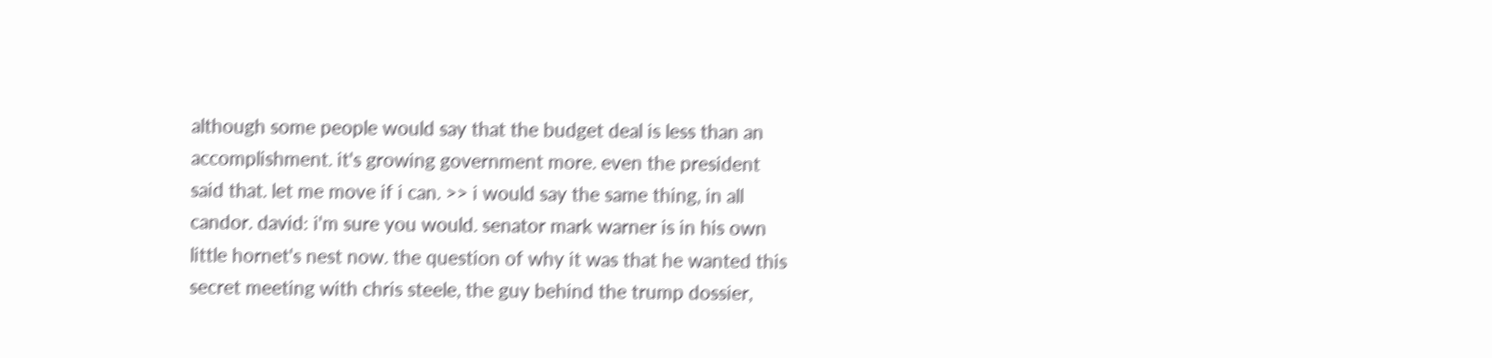although some people would say that the budget deal is less than an accomplishment. it's growing government more. even the president said that. let me move if i can. >> i would say the same thing, in all candor. david: i'm sure you would. senator mark warner is in his own little hornet's nest now. the question of why it was that he wanted this secret meeting with chris steele, the guy behind the trump dossier,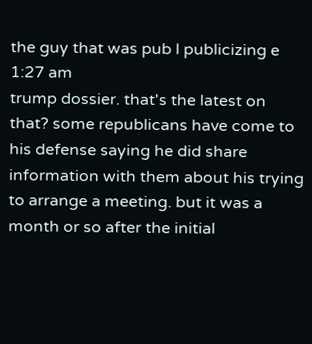the guy that was pub l publicizing e
1:27 am
trump dossier. that's the latest on that? some republicans have come to his defense saying he did share information with them about his trying to arrange a meeting. but it was a month or so after the initial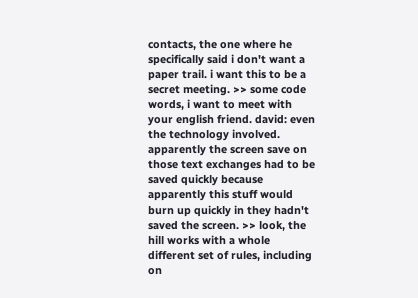contacts, the one where he specifically said i don't want a paper trail. i want this to be a secret meeting. >> some code words, i want to meet with your english friend. david: even the technology involved. apparently the screen save on those text exchanges had to be saved quickly because apparently this stuff would burn up quickly in they hadn't saved the screen. >> look, the hill works with a whole different set of rules, including on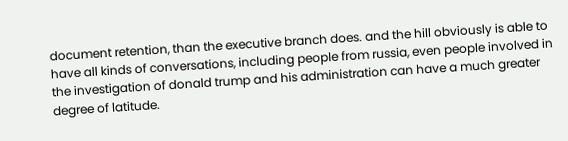document retention, than the executive branch does. and the hill obviously is able to have all kinds of conversations, including people from russia, even people involved in the investigation of donald trump and his administration can have a much greater degree of latitude.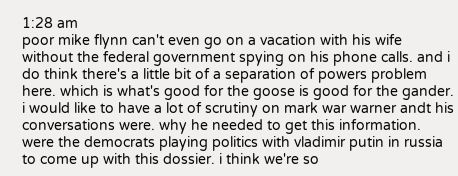1:28 am
poor mike flynn can't even go on a vacation with his wife without the federal government spying on his phone calls. and i do think there's a little bit of a separation of powers problem here. which is what's good for the goose is good for the gander. i would like to have a lot of scrutiny on mark war warner andt his conversations were. why he needed to get this information. were the democrats playing politics with vladimir putin in russia to come up with this dossier. i think we're so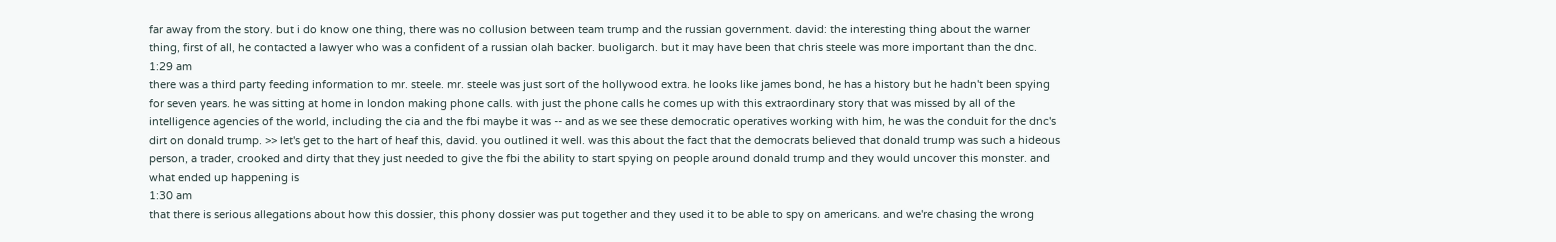far away from the story. but i do know one thing, there was no collusion between team trump and the russian government. david: the interesting thing about the warner thing, first of all, he contacted a lawyer who was a confident of a russian olah backer. buoligarch. but it may have been that chris steele was more important than the dnc.
1:29 am
there was a third party feeding information to mr. steele. mr. steele was just sort of the hollywood extra. he looks like james bond, he has a history but he hadn't been spying for seven years. he was sitting at home in london making phone calls. with just the phone calls he comes up with this extraordinary story that was missed by all of the intelligence agencies of the world, including the cia and the fbi maybe it was -- and as we see these democratic operatives working with him, he was the conduit for the dnc's dirt on donald trump. >> let's get to the hart of heaf this, david. you outlined it well. was this about the fact that the democrats believed that donald trump was such a hideous person, a trader, crooked and dirty that they just needed to give the fbi the ability to start spying on people around donald trump and they would uncover this monster. and what ended up happening is
1:30 am
that there is serious allegations about how this dossier, this phony dossier was put together and they used it to be able to spy on americans. and we're chasing the wrong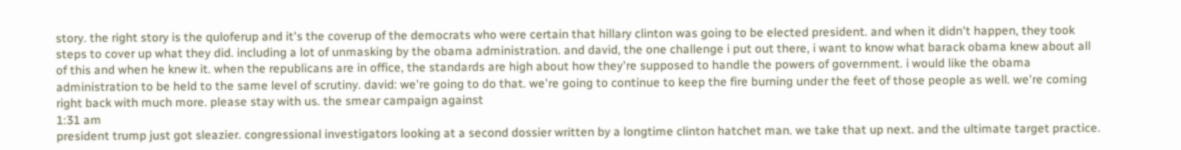story. the right story is the quloferup and it's the coverup of the democrats who were certain that hillary clinton was going to be elected president. and when it didn't happen, they took steps to cover up what they did. including a lot of unmasking by the obama administration. and david, the one challenge i put out there, i want to know what barack obama knew about all of this and when he knew it. when the republicans are in office, the standards are high about how they're supposed to handle the powers of government. i would like the obama administration to be held to the same level of scrutiny. david: we're going to do that. we're going to continue to keep the fire burning under the feet of those people as well. we're coming right back with much more. please stay with us. the smear campaign against
1:31 am
president trump just got sleazier. congressional investigators looking at a second dossier written by a longtime clinton hatchet man. we take that up next. and the ultimate target practice.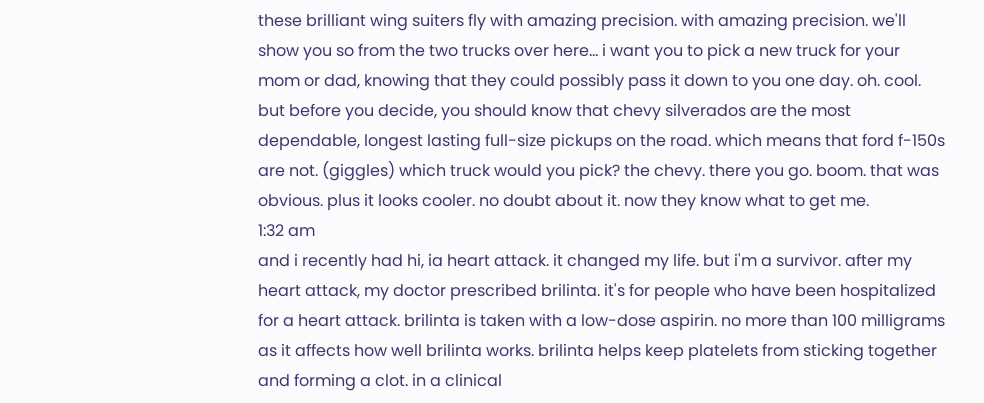these brilliant wing suiters fly with amazing precision. with amazing precision. we'll show you so from the two trucks over here... i want you to pick a new truck for your mom or dad, knowing that they could possibly pass it down to you one day. oh. cool. but before you decide, you should know that chevy silverados are the most dependable, longest lasting full-size pickups on the road. which means that ford f-150s are not. (giggles) which truck would you pick? the chevy. there you go. boom. that was obvious. plus it looks cooler. no doubt about it. now they know what to get me.
1:32 am
and i recently had hi, ia heart attack. it changed my life. but i'm a survivor. after my heart attack, my doctor prescribed brilinta. it's for people who have been hospitalized for a heart attack. brilinta is taken with a low-dose aspirin. no more than 100 milligrams as it affects how well brilinta works. brilinta helps keep platelets from sticking together and forming a clot. in a clinical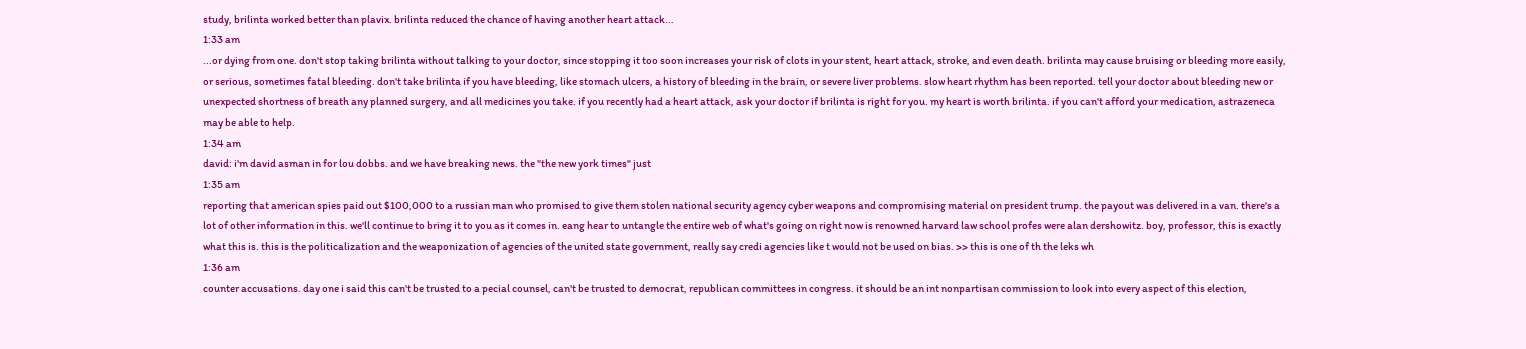study, brilinta worked better than plavix. brilinta reduced the chance of having another heart attack...
1:33 am
...or dying from one. don't stop taking brilinta without talking to your doctor, since stopping it too soon increases your risk of clots in your stent, heart attack, stroke, and even death. brilinta may cause bruising or bleeding more easily, or serious, sometimes fatal bleeding. don't take brilinta if you have bleeding, like stomach ulcers, a history of bleeding in the brain, or severe liver problems. slow heart rhythm has been reported. tell your doctor about bleeding new or unexpected shortness of breath any planned surgery, and all medicines you take. if you recently had a heart attack, ask your doctor if brilinta is right for you. my heart is worth brilinta. if you can't afford your medication, astrazeneca may be able to help.
1:34 am
david: i'm david asman in for lou dobbs. and we have breaking news. the "the new york times" just
1:35 am
reporting that american spies paid out $100,000 to a russian man who promised to give them stolen national security agency cyber weapons and compromising material on president trump. the payout was delivered in a van. there's a lot of other information in this. we'll continue to bring it to you as it comes in. eang hear to untangle the entire web of what's going on right now is renowned harvard law school profes were alan dershowitz. boy, professor, this is exactly what this is. this is the politicalization and the weaponization of agencies of the united state government, really say credi agencies like t would not be used on bias. >> this is one of th the leks wh
1:36 am
counter accusations. day one i said this can't be trusted to a pecial counsel, can't be trusted to democrat, republican committees in congress. it should be an int nonpartisan commission to look into every aspect of this election,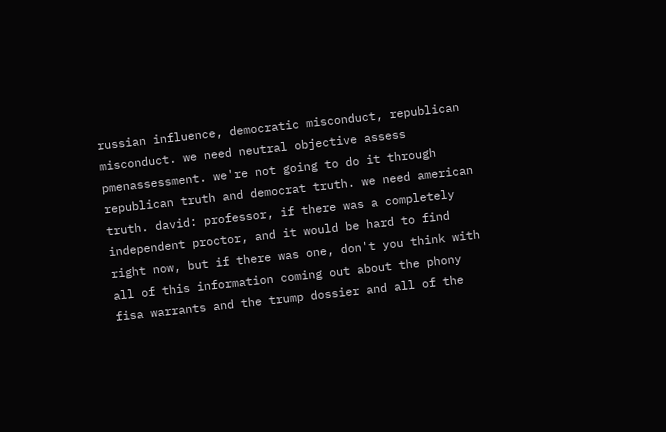russian influence, democratic misconduct, republican misconduct. we need neutral objective assess pmenassessment. we're not going to do it through republican truth and democrat truth. we need american truth. david: professor, if there was a completely independent proctor, and it would be hard to find right now, but if there was one, don't you think with all of this information coming out about the phony fisa warrants and the trump dossier and all of the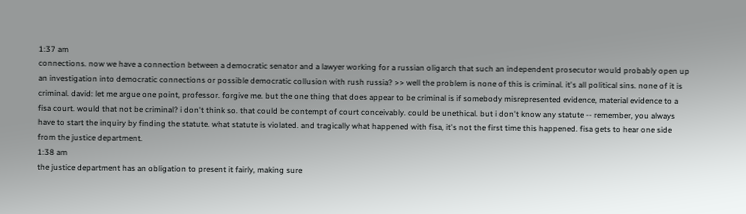1:37 am
connections. now we have a connection between a democratic senator and a lawyer working for a russian oligarch that such an independent prosecutor would probably open up an investigation into democratic connections or possible democratic collusion with rush russia? >> well the problem is none of this is criminal. it's all political sins. none of it is criminal. david: let me argue one point, professor. forgive me. but the one thing that does appear to be criminal is if somebody misrepresented evidence, material evidence to a fisa court. would that not be criminal? i don't think so. that could be contempt of court conceivably. could be unethical. but i don't know any statute -- remember, you always have to start the inquiry by finding the statute. what statute is violated. and tragically what happened with fisa, it's not the first time this happened. fisa gets to hear one side from the justice department.
1:38 am
the justice department has an obligation to present it fairly, making sure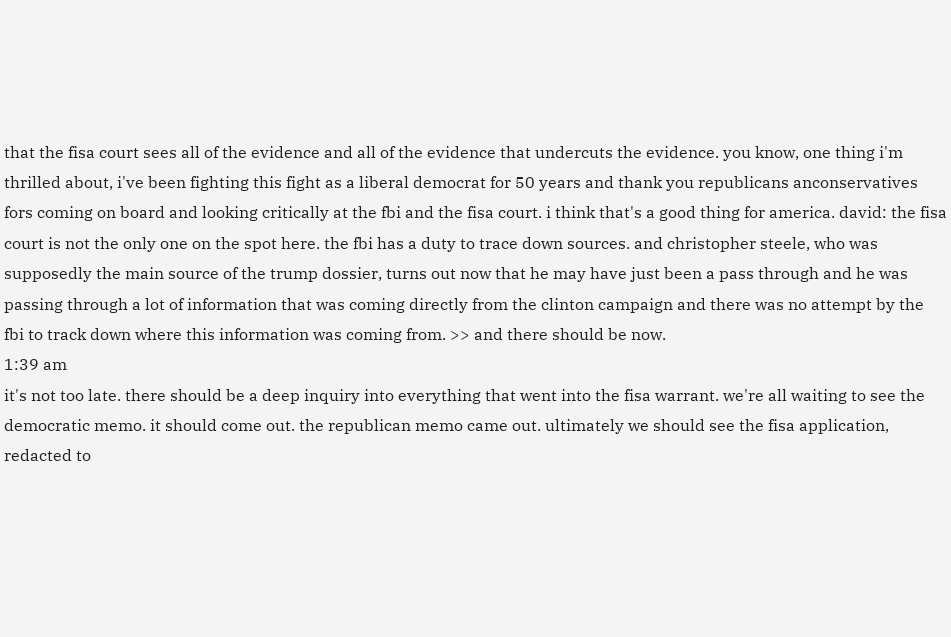that the fisa court sees all of the evidence and all of the evidence that undercuts the evidence. you know, one thing i'm thrilled about, i've been fighting this fight as a liberal democrat for 50 years and thank you republicans anconservatives fors coming on board and looking critically at the fbi and the fisa court. i think that's a good thing for america. david: the fisa court is not the only one on the spot here. the fbi has a duty to trace down sources. and christopher steele, who was supposedly the main source of the trump dossier, turns out now that he may have just been a pass through and he was passing through a lot of information that was coming directly from the clinton campaign and there was no attempt by the fbi to track down where this information was coming from. >> and there should be now.
1:39 am
it's not too late. there should be a deep inquiry into everything that went into the fisa warrant. we're all waiting to see the democratic memo. it should come out. the republican memo came out. ultimately we should see the fisa application, redacted to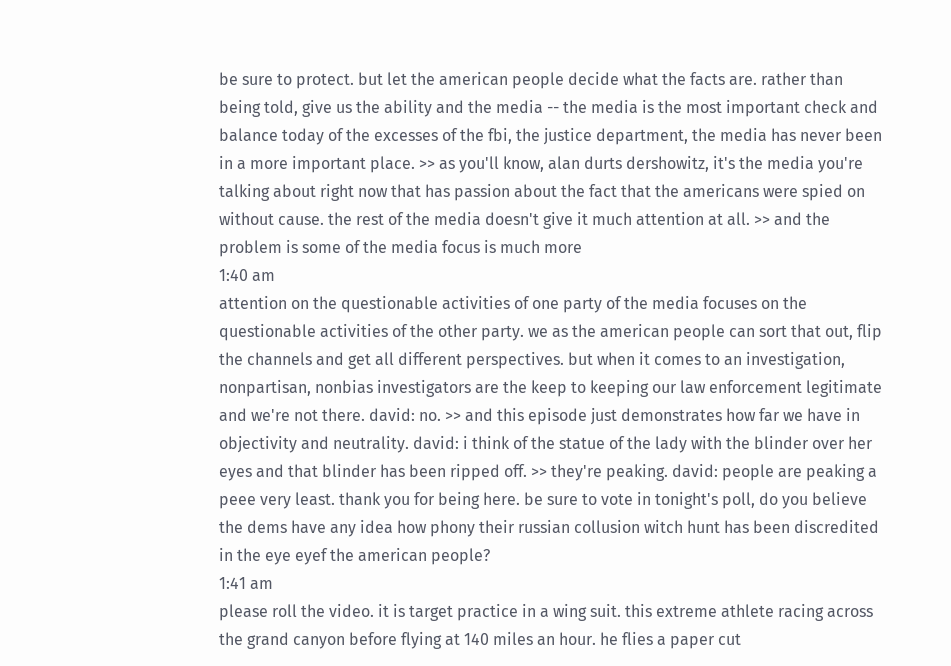be sure to protect. but let the american people decide what the facts are. rather than being told, give us the ability and the media -- the media is the most important check and balance today of the excesses of the fbi, the justice department, the media has never been in a more important place. >> as you'll know, alan durts dershowitz, it's the media you're talking about right now that has passion about the fact that the americans were spied on without cause. the rest of the media doesn't give it much attention at all. >> and the problem is some of the media focus is much more
1:40 am
attention on the questionable activities of one party of the media focuses on the questionable activities of the other party. we as the american people can sort that out, flip the channels and get all different perspectives. but when it comes to an investigation, nonpartisan, nonbias investigators are the keep to keeping our law enforcement legitimate and we're not there. david: no. >> and this episode just demonstrates how far we have in objectivity and neutrality. david: i think of the statue of the lady with the blinder over her eyes and that blinder has been ripped off. >> they're peaking. david: people are peaking a peee very least. thank you for being here. be sure to vote in tonight's poll, do you believe the dems have any idea how phony their russian collusion witch hunt has been discredited in the eye eyef the american people?
1:41 am
please roll the video. it is target practice in a wing suit. this extreme athlete racing across the grand canyon before flying at 140 miles an hour. he flies a paper cut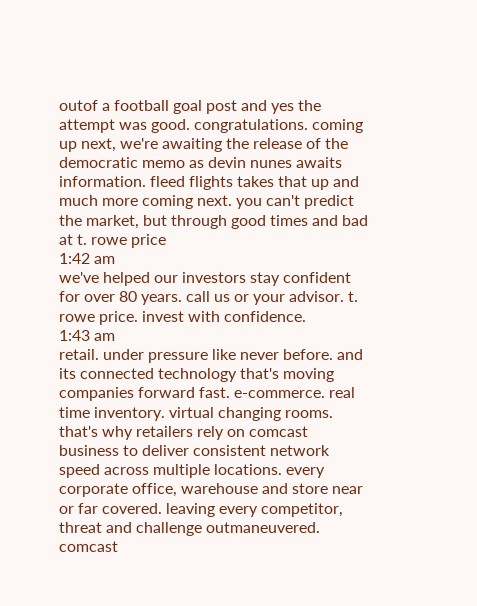outof a football goal post and yes the attempt was good. congratulations. coming up next, we're awaiting the release of the democratic memo as devin nunes awaits information. fleed flights takes that up and much more coming next. you can't predict the market, but through good times and bad at t. rowe price
1:42 am
we've helped our investors stay confident for over 80 years. call us or your advisor. t. rowe price. invest with confidence.
1:43 am
retail. under pressure like never before. and its connected technology that's moving companies forward fast. e-commerce. real time inventory. virtual changing rooms. that's why retailers rely on comcast business to deliver consistent network speed across multiple locations. every corporate office, warehouse and store near or far covered. leaving every competitor, threat and challenge outmaneuvered. comcast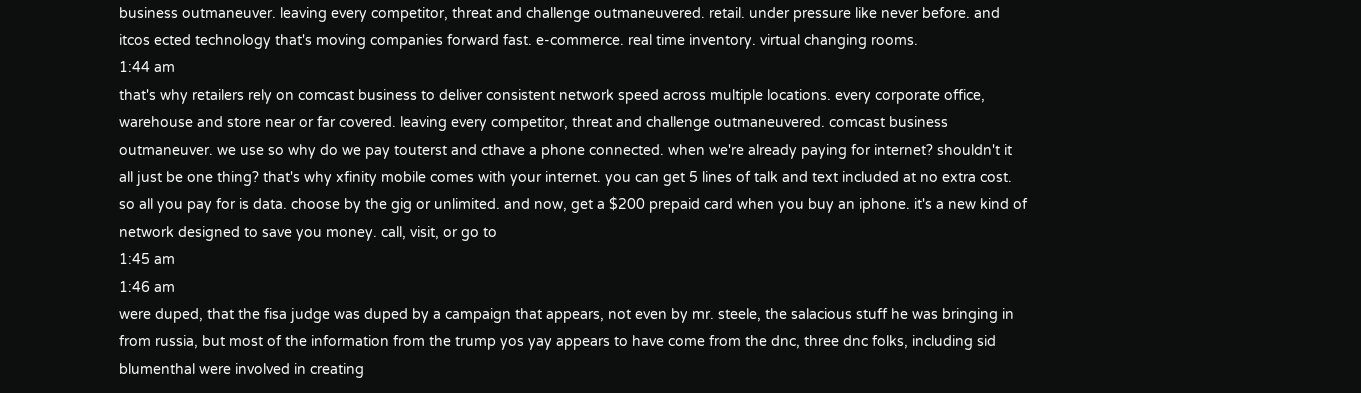business outmaneuver. leaving every competitor, threat and challenge outmaneuvered. retail. under pressure like never before. and itcos ected technology that's moving companies forward fast. e-commerce. real time inventory. virtual changing rooms.
1:44 am
that's why retailers rely on comcast business to deliver consistent network speed across multiple locations. every corporate office, warehouse and store near or far covered. leaving every competitor, threat and challenge outmaneuvered. comcast business outmaneuver. we use so why do we pay touterst and cthave a phone connected. when we're already paying for internet? shouldn't it all just be one thing? that's why xfinity mobile comes with your internet. you can get 5 lines of talk and text included at no extra cost. so all you pay for is data. choose by the gig or unlimited. and now, get a $200 prepaid card when you buy an iphone. it's a new kind of network designed to save you money. call, visit, or go to
1:45 am
1:46 am
were duped, that the fisa judge was duped by a campaign that appears, not even by mr. steele, the salacious stuff he was bringing in from russia, but most of the information from the trump yos yay appears to have come from the dnc, three dnc folks, including sid blumenthal were involved in creating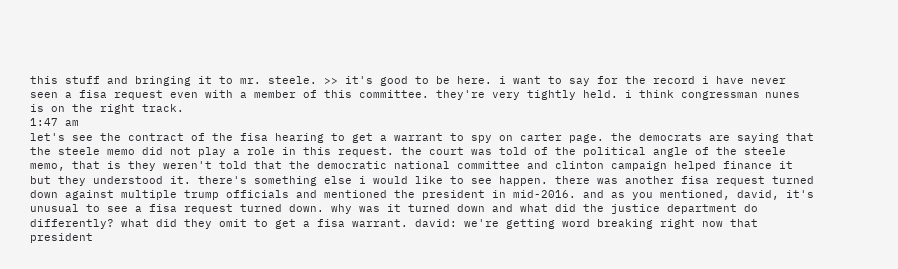this stuff and bringing it to mr. steele. >> it's good to be here. i want to say for the record i have never seen a fisa request even with a member of this committee. they're very tightly held. i think congressman nunes is on the right track.
1:47 am
let's see the contract of the fisa hearing to get a warrant to spy on carter page. the democrats are saying that the steele memo did not play a role in this request. the court was told of the political angle of the steele memo, that is they weren't told that the democratic national committee and clinton campaign helped finance it but they understood it. there's something else i would like to see happen. there was another fisa request turned down against multiple trump officials and mentioned the president in mid-2016. and as you mentioned, david, it's unusual to see a fisa request turned down. why was it turned down and what did the justice department do differently? what did they omit to get a fisa warrant. david: we're getting word breaking right now that president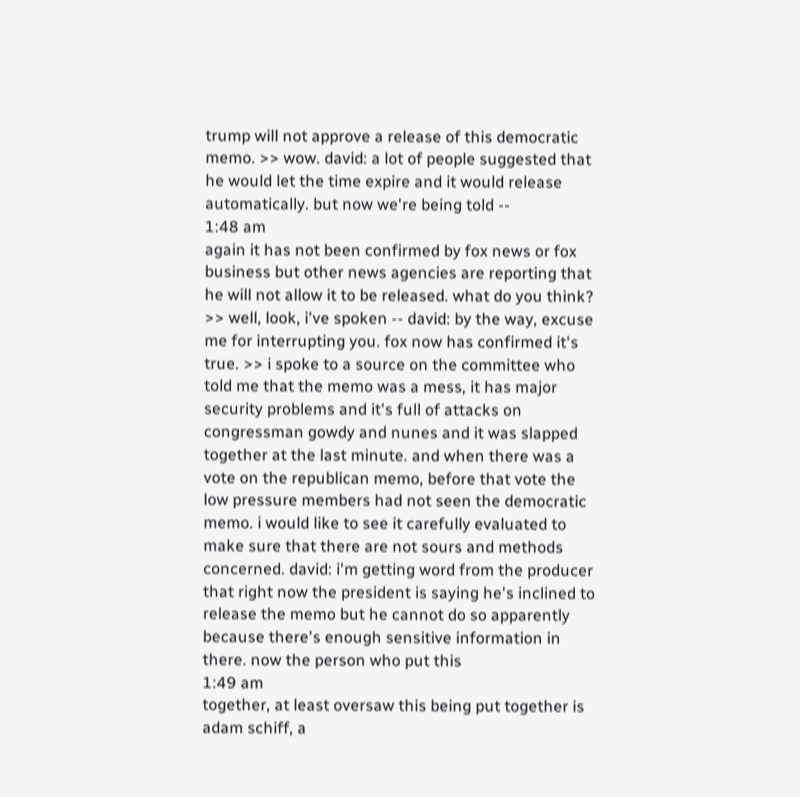trump will not approve a release of this democratic memo. >> wow. david: a lot of people suggested that he would let the time expire and it would release automatically. but now we're being told --
1:48 am
again it has not been confirmed by fox news or fox business but other news agencies are reporting that he will not allow it to be released. what do you think? >> well, look, i've spoken -- david: by the way, excuse me for interrupting you. fox now has confirmed it's true. >> i spoke to a source on the committee who told me that the memo was a mess, it has major security problems and it's full of attacks on congressman gowdy and nunes and it was slapped together at the last minute. and when there was a vote on the republican memo, before that vote the low pressure members had not seen the democratic memo. i would like to see it carefully evaluated to make sure that there are not sours and methods concerned. david: i'm getting word from the producer that right now the president is saying he's inclined to release the memo but he cannot do so apparently because there's enough sensitive information in there. now the person who put this
1:49 am
together, at least oversaw this being put together is adam schiff, a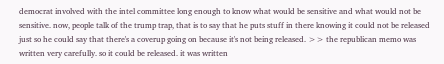democrat involved with the intel committee long enough to know what would be sensitive and what would not be sensitive. now, people talk of the trump trap, that is to say that he puts stuff in there knowing it could not be released just so he could say that there's a coverup going on because it's not being released. >> the republican memo was written very carefully. so it could be released. it was written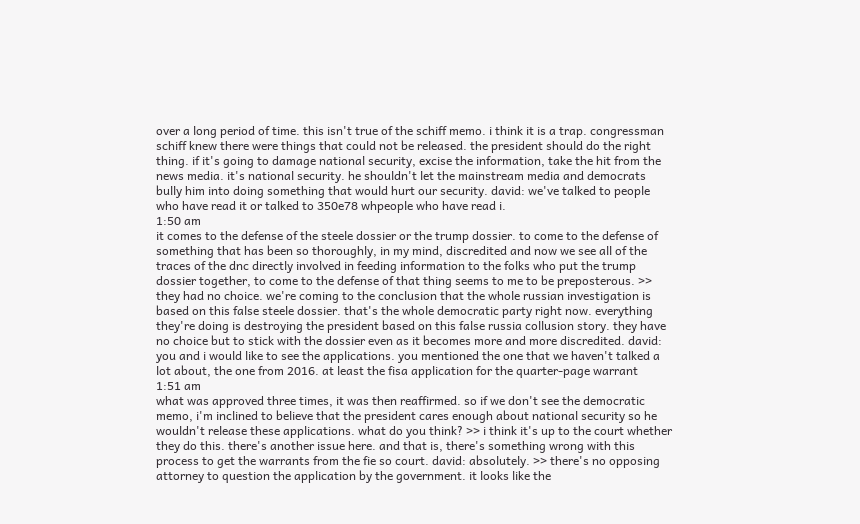over a long period of time. this isn't true of the schiff memo. i think it is a trap. congressman schiff knew there were things that could not be released. the president should do the right thing. if it's going to damage national security, excise the information, take the hit from the news media. it's national security. he shouldn't let the mainstream media and democrats bully him into doing something that would hurt our security. david: we've talked to people who have read it or talked to 350e78 whpeople who have read i.
1:50 am
it comes to the defense of the steele dossier or the trump dossier. to come to the defense of something that has been so thoroughly, in my mind, discredited and now we see all of the traces of the dnc directly involved in feeding information to the folks who put the trump dossier together, to come to the defense of that thing seems to me to be preposterous. >> they had no choice. we're coming to the conclusion that the whole russian investigation is based on this false steele dossier. that's the whole democratic party right now. everything they're doing is destroying the president based on this false russia collusion story. they have no choice but to stick with the dossier even as it becomes more and more discredited. david: you and i would like to see the applications. you mentioned the one that we haven't talked a lot about, the one from 2016. at least the fisa application for the quarter-page warrant
1:51 am
what was approved three times, it was then reaffirmed. so if we don't see the democratic memo, i'm inclined to believe that the president cares enough about national security so he wouldn't release these applications. what do you think? >> i think it's up to the court whether they do this. there's another issue here. and that is, there's something wrong with this process to get the warrants from the fie so court. david: absolutely. >> there's no opposing attorney to question the application by the government. it looks like the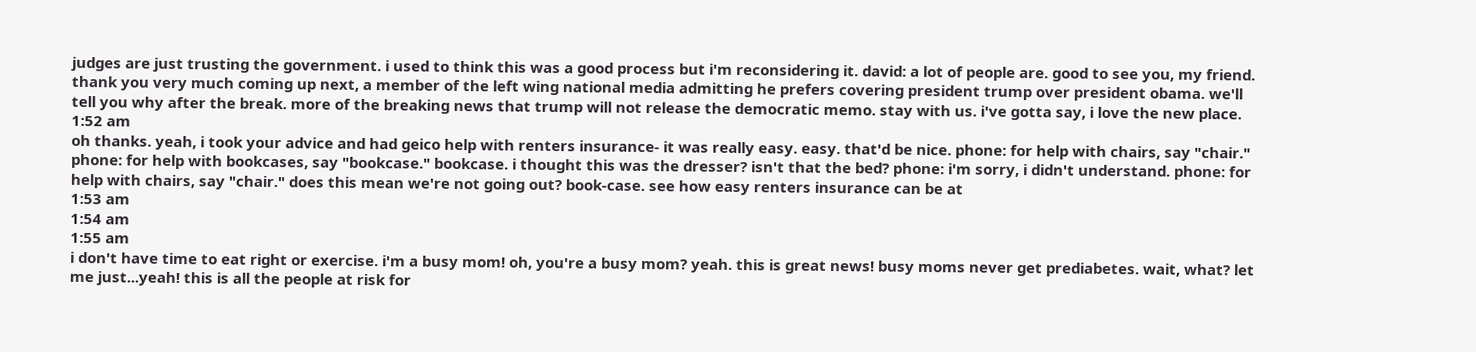judges are just trusting the government. i used to think this was a good process but i'm reconsidering it. david: a lot of people are. good to see you, my friend. thank you very much coming up next, a member of the left wing national media admitting he prefers covering president trump over president obama. we'll tell you why after the break. more of the breaking news that trump will not release the democratic memo. stay with us. i've gotta say, i love the new place.
1:52 am
oh thanks. yeah, i took your advice and had geico help with renters insurance- it was really easy. easy. that'd be nice. phone: for help with chairs, say "chair." phone: for help with bookcases, say "bookcase." bookcase. i thought this was the dresser? isn't that the bed? phone: i'm sorry, i didn't understand. phone: for help with chairs, say "chair." does this mean we're not going out? book-case. see how easy renters insurance can be at
1:53 am
1:54 am
1:55 am
i don't have time to eat right or exercise. i'm a busy mom! oh, you're a busy mom? yeah. this is great news! busy moms never get prediabetes. wait, what? let me just...yeah! this is all the people at risk for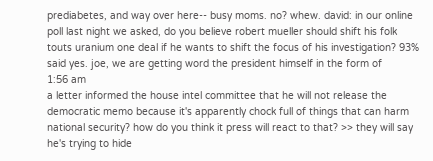prediabetes, and way over here-- busy moms. no? whew. david: in our online poll last night we asked, do you believe robert mueller should shift his folk touts uranium one deal if he wants to shift the focus of his investigation? 93% said yes. joe, we are getting word the president himself in the form of
1:56 am
a letter informed the house intel committee that he will not release the democratic memo because it's apparently chock full of things that can harm national security? how do you think it press will react to that? >> they will say he's trying to hide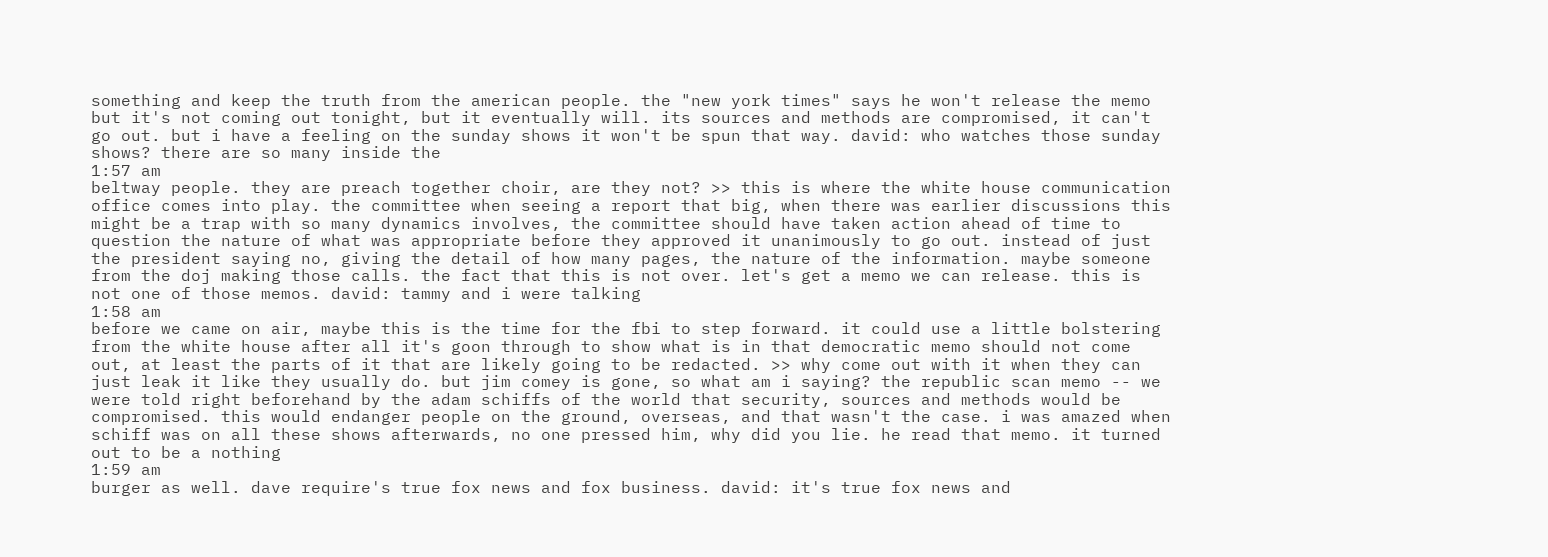something and keep the truth from the american people. the "new york times" says he won't release the memo but it's not coming out tonight, but it eventually will. its sources and methods are compromised, it can't go out. but i have a feeling on the sunday shows it won't be spun that way. david: who watches those sunday shows? there are so many inside the
1:57 am
beltway people. they are preach together choir, are they not? >> this is where the white house communication office comes into play. the committee when seeing a report that big, when there was earlier discussions this might be a trap with so many dynamics involves, the committee should have taken action ahead of time to question the nature of what was appropriate before they approved it unanimously to go out. instead of just the president saying no, giving the detail of how many pages, the nature of the information. maybe someone from the doj making those calls. the fact that this is not over. let's get a memo we can release. this is not one of those memos. david: tammy and i were talking
1:58 am
before we came on air, maybe this is the time for the fbi to step forward. it could use a little bolstering from the white house after all it's goon through to show what is in that democratic memo should not come out, at least the parts of it that are likely going to be redacted. >> why come out with it when they can just leak it like they usually do. but jim comey is gone, so what am i saying? the republic scan memo -- we were told right beforehand by the adam schiffs of the world that security, sources and methods would be compromised. this would endanger people on the ground, overseas, and that wasn't the case. i was amazed when schiff was on all these shows afterwards, no one pressed him, why did you lie. he read that memo. it turned out to be a nothing
1:59 am
burger as well. dave require's true fox news and fox business. david: it's true fox news and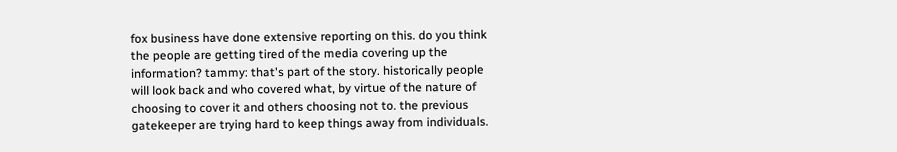fox business have done extensive reporting on this. do you think the people are getting tired of the media covering up the information? tammy: that's part of the story. historically people will look back and who covered what, by virtue of the nature of choosing to cover it and others choosing not to. the previous gatekeeper are trying hard to keep things away from individuals.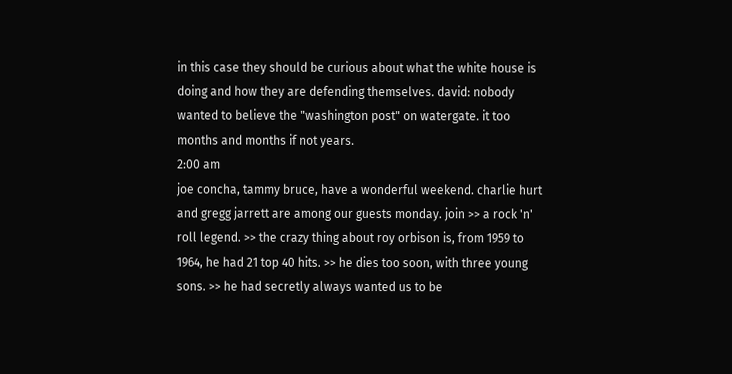in this case they should be curious about what the white house is doing and how they are defending themselves. david: nobody wanted to believe the "washington post" on watergate. it too months and months if not years.
2:00 am
joe concha, tammy bruce, have a wonderful weekend. charlie hurt and gregg jarrett are among our guests monday. join >> a rock 'n' roll legend. >> the crazy thing about roy orbison is, from 1959 to 1964, he had 21 top 40 hits. >> he dies too soon, with three young sons. >> he had secretly always wanted us to be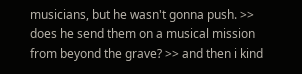musicians, but he wasn't gonna push. >> does he send them on a musical mission from beyond the grave? >> and then i kind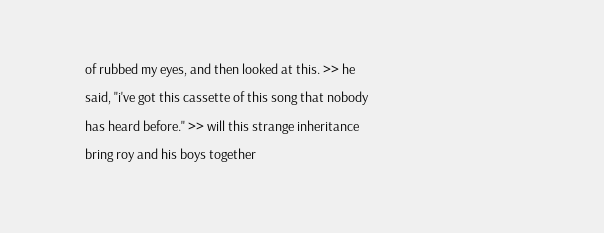of rubbed my eyes, and then looked at this. >> he said, "i've got this cassette of this song that nobody has heard before." >> will this strange inheritance bring roy and his boys together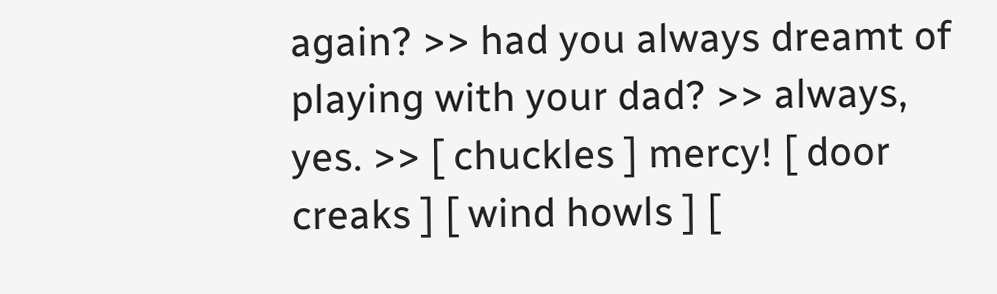again? >> had you always dreamt of playing with your dad? >> always, yes. >> [ chuckles ] mercy! [ door creaks ] [ wind howls ] [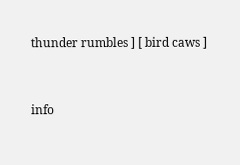thunder rumbles ] [ bird caws ]


info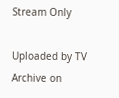Stream Only

Uploaded by TV Archive on